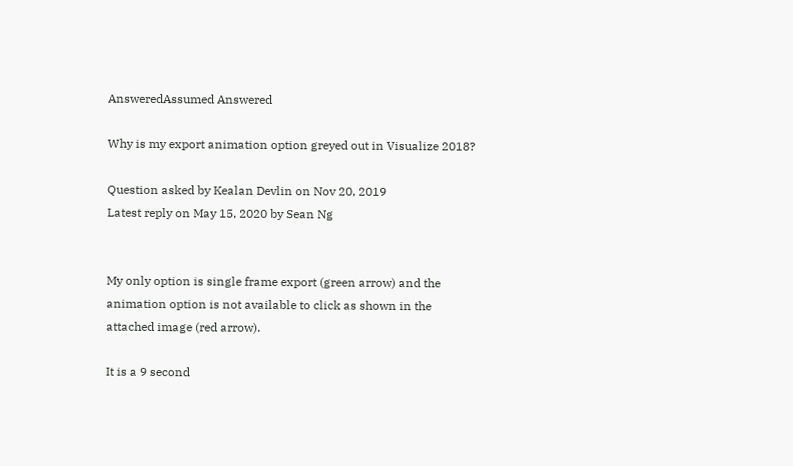AnsweredAssumed Answered

Why is my export animation option greyed out in Visualize 2018?

Question asked by Kealan Devlin on Nov 20, 2019
Latest reply on May 15, 2020 by Sean Ng


My only option is single frame export (green arrow) and the animation option is not available to click as shown in the attached image (red arrow).

It is a 9 second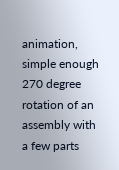animation, simple enough 270 degree rotation of an assembly with a few parts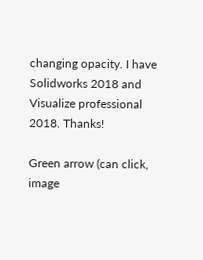changing opacity. I have Solidworks 2018 and Visualize professional 2018. Thanks!

Green arrow (can click, image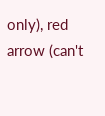only), red arrow (can't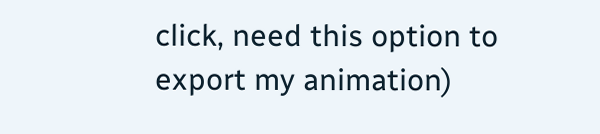click, need this option to export my animation)